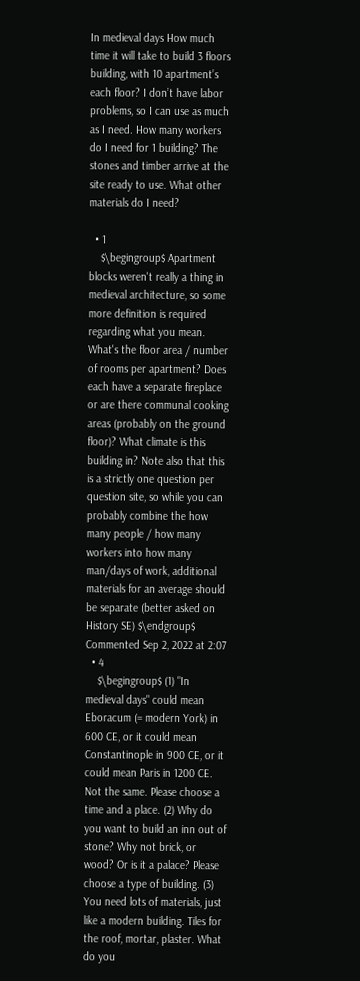In medieval days How much time it will take to build 3 floors building, with 10 apartment’s each floor? I don’t have labor problems, so I can use as much as I need. How many workers do I need for 1 building? The stones and timber arrive at the site ready to use. What other materials do I need?

  • 1
    $\begingroup$ Apartment blocks weren't really a thing in medieval architecture, so some more definition is required regarding what you mean. What's the floor area / number of rooms per apartment? Does each have a separate fireplace or are there communal cooking areas (probably on the ground floor)? What climate is this building in? Note also that this is a strictly one question per question site, so while you can probably combine the how many people / how many workers into how many man/days of work, additional materials for an average should be separate (better asked on History SE) $\endgroup$ Commented Sep 2, 2022 at 2:07
  • 4
    $\begingroup$ (1) "In medieval days" could mean Eboracum (= modern York) in 600 CE, or it could mean Constantinople in 900 CE, or it could mean Paris in 1200 CE. Not the same. Please choose a time and a place. (2) Why do you want to build an inn out of stone? Why not brick, or wood? Or is it a palace? Please choose a type of building. (3) You need lots of materials, just like a modern building. Tiles for the roof, mortar, plaster. What do you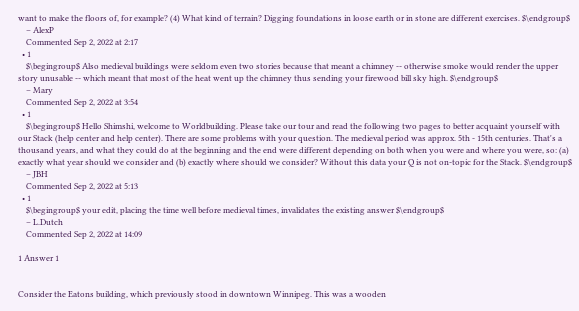want to make the floors of, for example? (4) What kind of terrain? Digging foundations in loose earth or in stone are different exercises. $\endgroup$
    – AlexP
    Commented Sep 2, 2022 at 2:17
  • 1
    $\begingroup$ Also medieval buildings were seldom even two stories because that meant a chimney -- otherwise smoke would render the upper story unusable -- which meant that most of the heat went up the chimney thus sending your firewood bill sky high. $\endgroup$
    – Mary
    Commented Sep 2, 2022 at 3:54
  • 1
    $\begingroup$ Hello Shimshi, welcome to Worldbuilding. Please take our tour and read the following two pages to better acquaint yourself with our Stack (help center and help center). There are some problems with your question. The medieval period was approx. 5th - 15th centuries. That's a thousand years, and what they could do at the beginning and the end were different depending on both when you were and where you were, so: (a) exactly what year should we consider and (b) exactly where should we consider? Without this data your Q is not on-topic for the Stack. $\endgroup$
    – JBH
    Commented Sep 2, 2022 at 5:13
  • 1
    $\begingroup$ your edit, placing the time well before medieval times, invalidates the existing answer $\endgroup$
    – L.Dutch
    Commented Sep 2, 2022 at 14:09

1 Answer 1


Consider the Eatons building, which previously stood in downtown Winnipeg. This was a wooden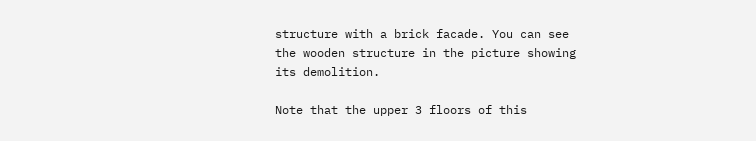structure with a brick facade. You can see the wooden structure in the picture showing its demolition.

Note that the upper 3 floors of this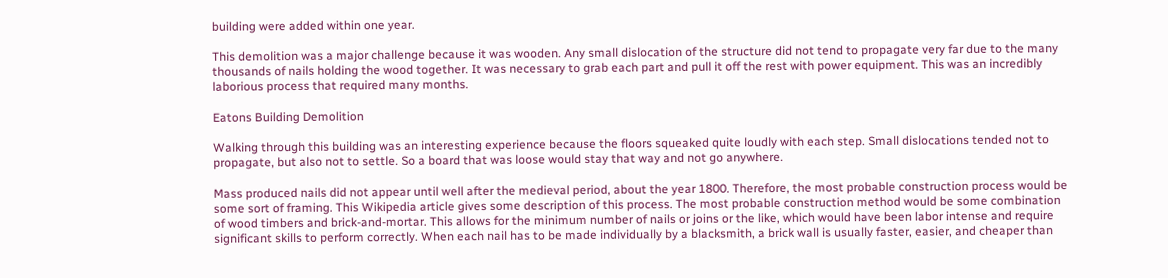building were added within one year.

This demolition was a major challenge because it was wooden. Any small dislocation of the structure did not tend to propagate very far due to the many thousands of nails holding the wood together. It was necessary to grab each part and pull it off the rest with power equipment. This was an incredibly laborious process that required many months.

Eatons Building Demolition

Walking through this building was an interesting experience because the floors squeaked quite loudly with each step. Small dislocations tended not to propagate, but also not to settle. So a board that was loose would stay that way and not go anywhere.

Mass produced nails did not appear until well after the medieval period, about the year 1800. Therefore, the most probable construction process would be some sort of framing. This Wikipedia article gives some description of this process. The most probable construction method would be some combination of wood timbers and brick-and-mortar. This allows for the minimum number of nails or joins or the like, which would have been labor intense and require significant skills to perform correctly. When each nail has to be made individually by a blacksmith, a brick wall is usually faster, easier, and cheaper than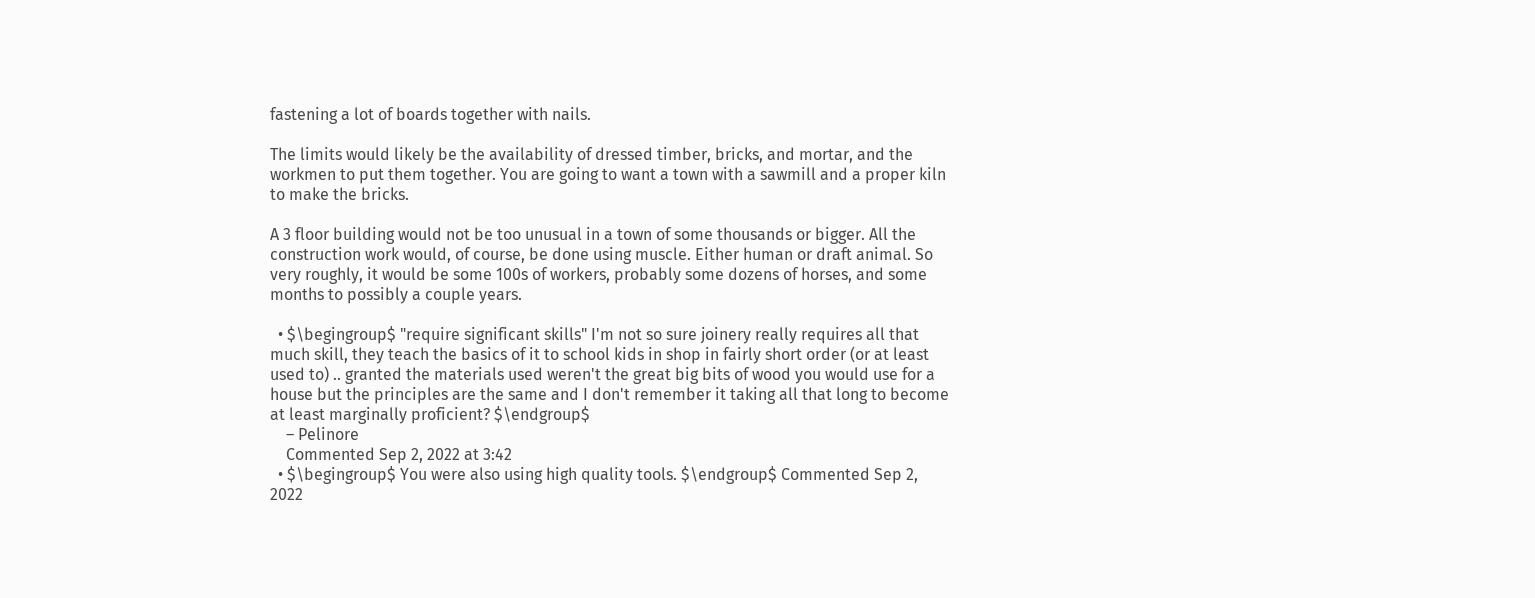fastening a lot of boards together with nails.

The limits would likely be the availability of dressed timber, bricks, and mortar, and the workmen to put them together. You are going to want a town with a sawmill and a proper kiln to make the bricks.

A 3 floor building would not be too unusual in a town of some thousands or bigger. All the construction work would, of course, be done using muscle. Either human or draft animal. So very roughly, it would be some 100s of workers, probably some dozens of horses, and some months to possibly a couple years.

  • $\begingroup$ "require significant skills" I'm not so sure joinery really requires all that much skill, they teach the basics of it to school kids in shop in fairly short order (or at least used to) .. granted the materials used weren't the great big bits of wood you would use for a house but the principles are the same and I don't remember it taking all that long to become at least marginally proficient? $\endgroup$
    – Pelinore
    Commented Sep 2, 2022 at 3:42
  • $\begingroup$ You were also using high quality tools. $\endgroup$ Commented Sep 2, 2022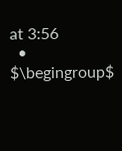at 3:56
  • $\begingroup$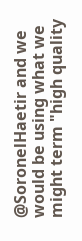@SoronelHaetir and we would be using what we might term "high quality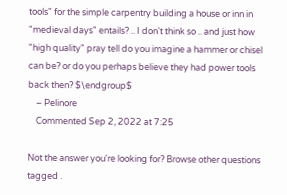tools" for the simple carpentry building a house or inn in "medieval days" entails? .. I don't think so .. and just how "high quality" pray tell do you imagine a hammer or chisel can be? or do you perhaps believe they had power tools back then? $\endgroup$
    – Pelinore
    Commented Sep 2, 2022 at 7:25

Not the answer you're looking for? Browse other questions tagged .